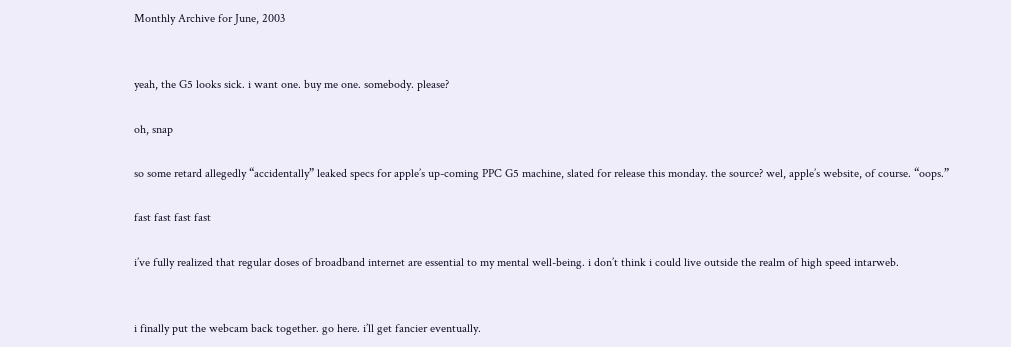Monthly Archive for June, 2003


yeah, the G5 looks sick. i want one. buy me one. somebody. please?

oh, snap

so some retard allegedly “accidentally” leaked specs for apple’s up-coming PPC G5 machine, slated for release this monday. the source? wel, apple’s website, of course. “oops.”

fast fast fast fast

i’ve fully realized that regular doses of broadband internet are essential to my mental well-being. i don’t think i could live outside the realm of high speed intarweb.


i finally put the webcam back together. go here. i’ll get fancier eventually.